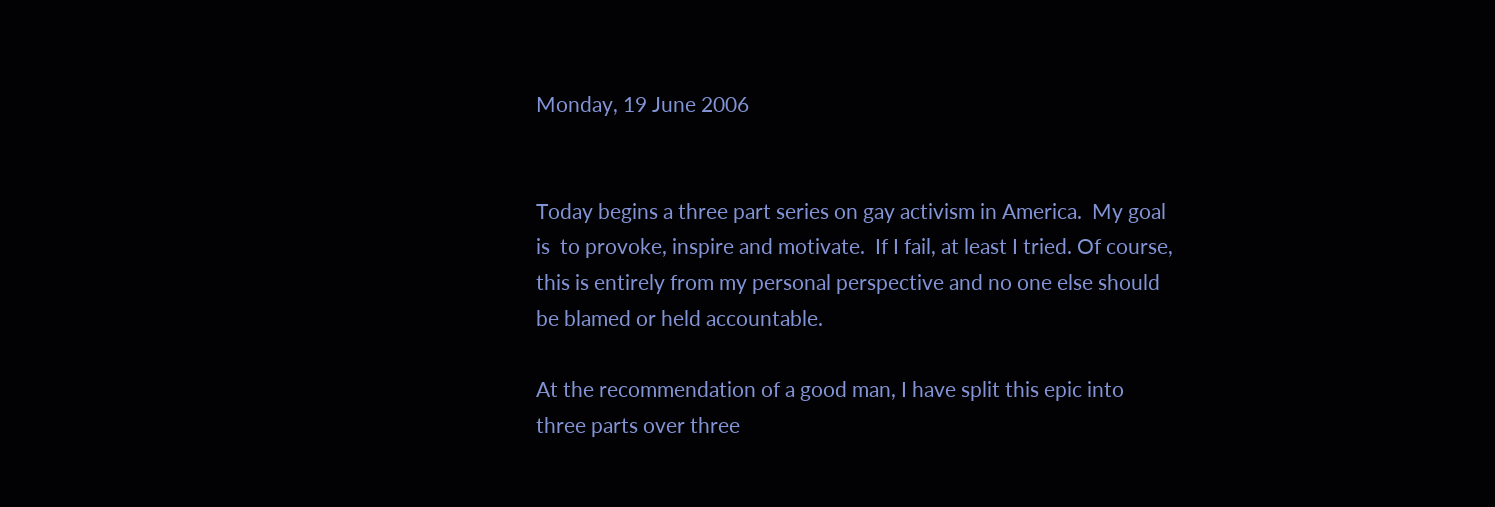Monday, 19 June 2006


Today begins a three part series on gay activism in America.  My goal is  to provoke, inspire and motivate.  If I fail, at least I tried. Of course, this is entirely from my personal perspective and no one else should be blamed or held accountable.

At the recommendation of a good man, I have split this epic into three parts over three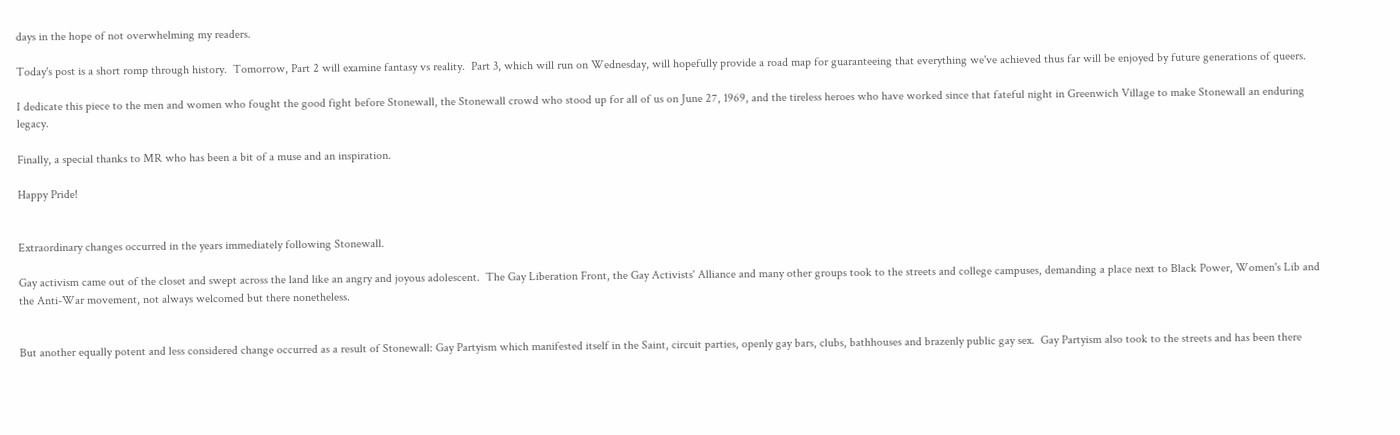days in the hope of not overwhelming my readers.

Today's post is a short romp through history.  Tomorrow, Part 2 will examine fantasy vs reality.  Part 3, which will run on Wednesday, will hopefully provide a road map for guaranteeing that everything we've achieved thus far will be enjoyed by future generations of queers.

I dedicate this piece to the men and women who fought the good fight before Stonewall, the Stonewall crowd who stood up for all of us on June 27, 1969, and the tireless heroes who have worked since that fateful night in Greenwich Village to make Stonewall an enduring legacy.

Finally, a special thanks to MR who has been a bit of a muse and an inspiration.

Happy Pride!


Extraordinary changes occurred in the years immediately following Stonewall.

Gay activism came out of the closet and swept across the land like an angry and joyous adolescent.  The Gay Liberation Front, the Gay Activists' Alliance and many other groups took to the streets and college campuses, demanding a place next to Black Power, Women's Lib and the Anti-War movement, not always welcomed but there nonetheless.


But another equally potent and less considered change occurred as a result of Stonewall: Gay Partyism which manifested itself in the Saint, circuit parties, openly gay bars, clubs, bathhouses and brazenly public gay sex.  Gay Partyism also took to the streets and has been there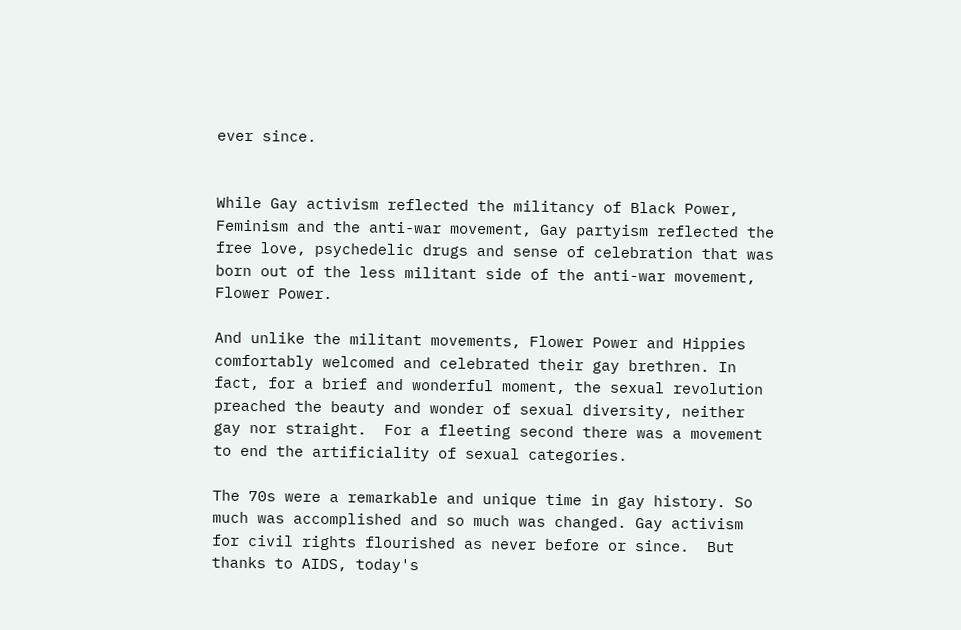ever since.


While Gay activism reflected the militancy of Black Power, Feminism and the anti-war movement, Gay partyism reflected the free love, psychedelic drugs and sense of celebration that was born out of the less militant side of the anti-war movement, Flower Power.

And unlike the militant movements, Flower Power and Hippies comfortably welcomed and celebrated their gay brethren. In fact, for a brief and wonderful moment, the sexual revolution preached the beauty and wonder of sexual diversity, neither gay nor straight.  For a fleeting second there was a movement to end the artificiality of sexual categories.

The 70s were a remarkable and unique time in gay history. So much was accomplished and so much was changed. Gay activism for civil rights flourished as never before or since.  But thanks to AIDS, today's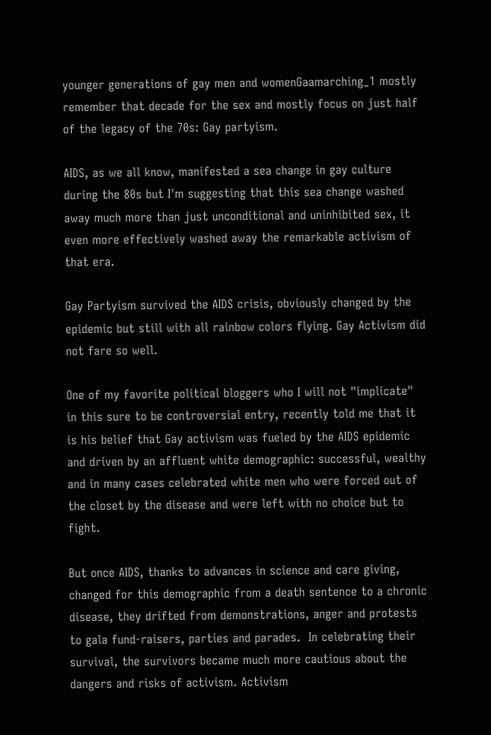younger generations of gay men and womenGaamarching_1 mostly remember that decade for the sex and mostly focus on just half of the legacy of the 70s: Gay partyism.

AIDS, as we all know, manifested a sea change in gay culture during the 80s but I'm suggesting that this sea change washed away much more than just unconditional and uninhibited sex, it even more effectively washed away the remarkable activism of that era.

Gay Partyism survived the AIDS crisis, obviously changed by the epidemic but still with all rainbow colors flying. Gay Activism did not fare so well.

One of my favorite political bloggers who I will not "implicate" in this sure to be controversial entry, recently told me that it is his belief that Gay activism was fueled by the AIDS epidemic and driven by an affluent white demographic: successful, wealthy and in many cases celebrated white men who were forced out of the closet by the disease and were left with no choice but to fight.

But once AIDS, thanks to advances in science and care giving, changed for this demographic from a death sentence to a chronic disease, they drifted from demonstrations, anger and protests to gala fund-raisers, parties and parades.  In celebrating their survival, the survivors became much more cautious about the dangers and risks of activism. Activism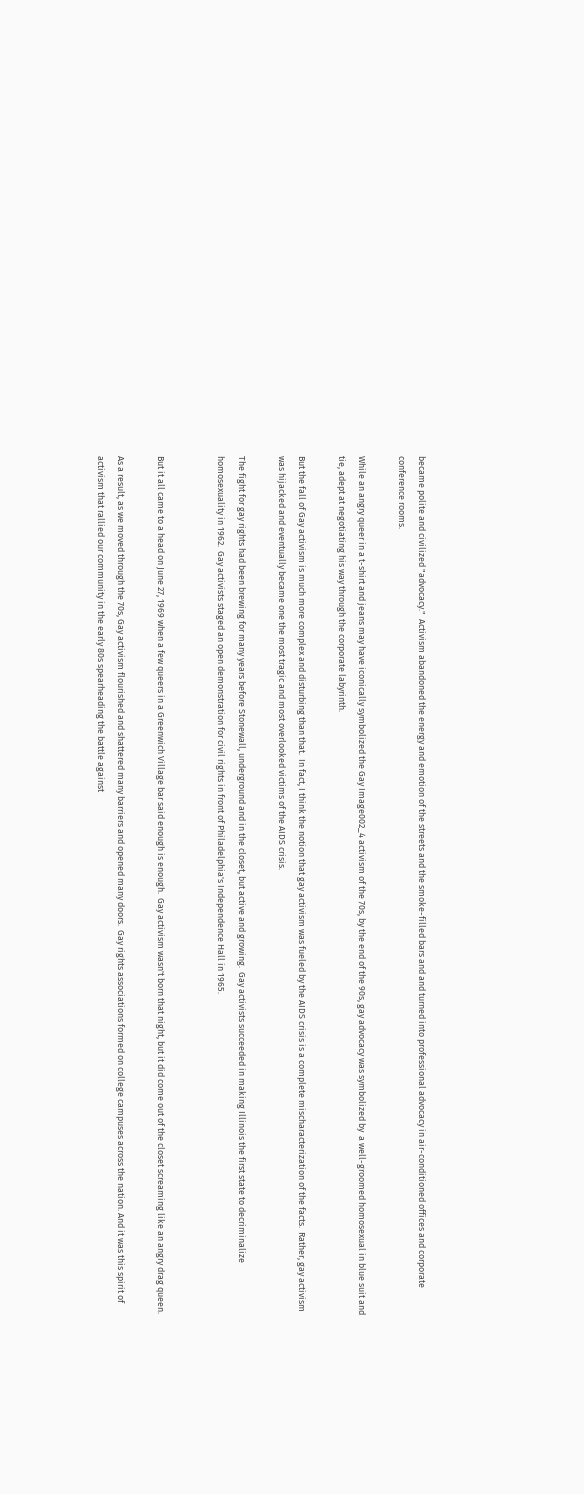became polite and civilized "advocacy."  Activism abandoned the energy and emotion of the streets and the smoke-filled bars and and turned into professional advocacy in air-conditioned offices and corporate conference rooms.

While an angry queer in a t-shirt and jeans may have iconically symbolized the Gay Image002_4 activism of the 70s, by the end of the 90s, gay advocacy was symbolized by  a well-groomed homosexual in blue suit and tie, adept at negotiating his way through the corporate labyrinth.

But the fall of Gay activism is much more complex and disturbing than that.  In fact, I think the notion that gay activism was fueled by the AIDS crisis is a complete mischaracterization of the facts.  Rather, gay activism was hijacked and eventually became one the most tragic and most overlooked victims of the AIDS crisis.

The fight for gay rights had been brewing for many years before Stonewall, underground and in the closet, but active and growing.  Gay activists succeeded in making Illinois the first state to decriminalize homosexuality in 1962.  Gay activists staged an open demonstration for civil rights in front of Philadelphia's Independence Hall in 1965.


But it all came to a head on June 27, 1969 when a few queers in a Greenwich Village bar said enough is enough.  Gay activism wasn't born that night, but it did come out of the closet screaming like an angry drag queen.

As a result, as we moved through the 70s, Gay activism flourished and shattered many barriers and opened many doors.  Gay rights associations formed on college campuses across the nation. And it was this spirit of activism that rallied our community in the early 80s spearheading the battle against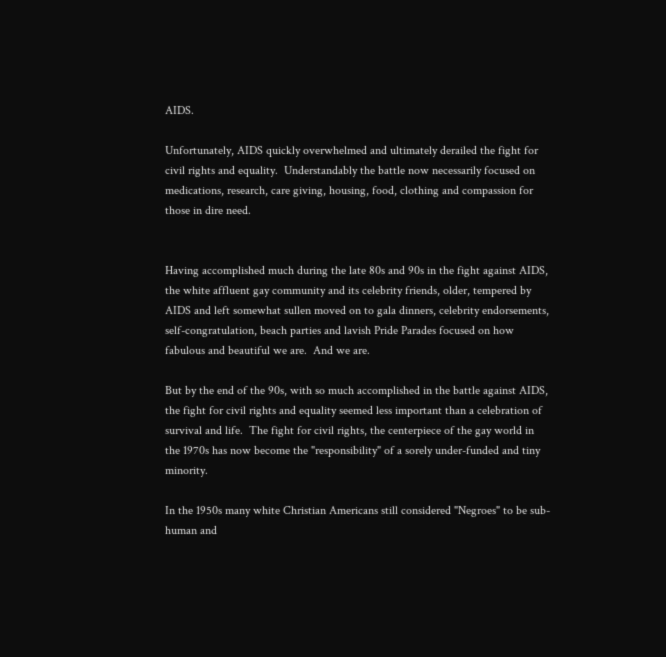AIDS.

Unfortunately, AIDS quickly overwhelmed and ultimately derailed the fight for civil rights and equality.  Understandably the battle now necessarily focused on medications, research, care giving, housing, food, clothing and compassion for those in dire need.


Having accomplished much during the late 80s and 90s in the fight against AIDS, the white affluent gay community and its celebrity friends, older, tempered by AIDS and left somewhat sullen moved on to gala dinners, celebrity endorsements, self-congratulation, beach parties and lavish Pride Parades focused on how fabulous and beautiful we are.  And we are.

But by the end of the 90s, with so much accomplished in the battle against AIDS, the fight for civil rights and equality seemed less important than a celebration of survival and life.  The fight for civil rights, the centerpiece of the gay world in the 1970s has now become the "responsibility" of a sorely under-funded and tiny minority.

In the 1950s many white Christian Americans still considered "Negroes" to be sub-human and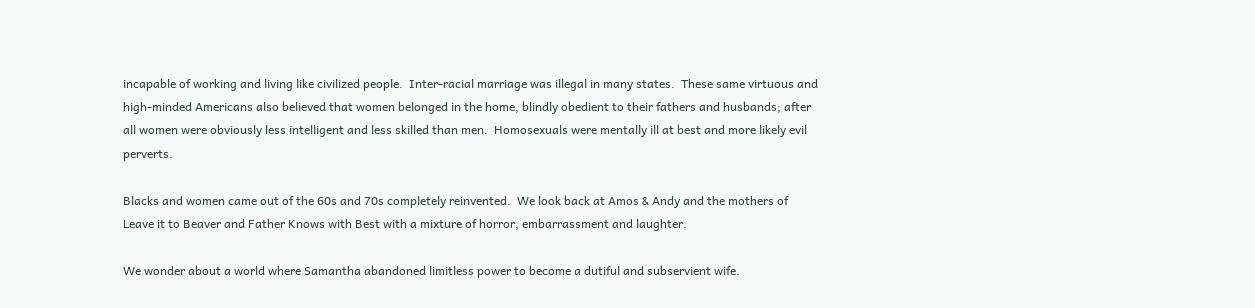incapable of working and living like civilized people.  Inter-racial marriage was illegal in many states.  These same virtuous and high-minded Americans also believed that women belonged in the home, blindly obedient to their fathers and husbands; after all women were obviously less intelligent and less skilled than men.  Homosexuals were mentally ill at best and more likely evil perverts.

Blacks and women came out of the 60s and 70s completely reinvented.  We look back at Amos & Andy and the mothers of Leave it to Beaver and Father Knows with Best with a mixture of horror, embarrassment and laughter.

We wonder about a world where Samantha abandoned limitless power to become a dutiful and subservient wife.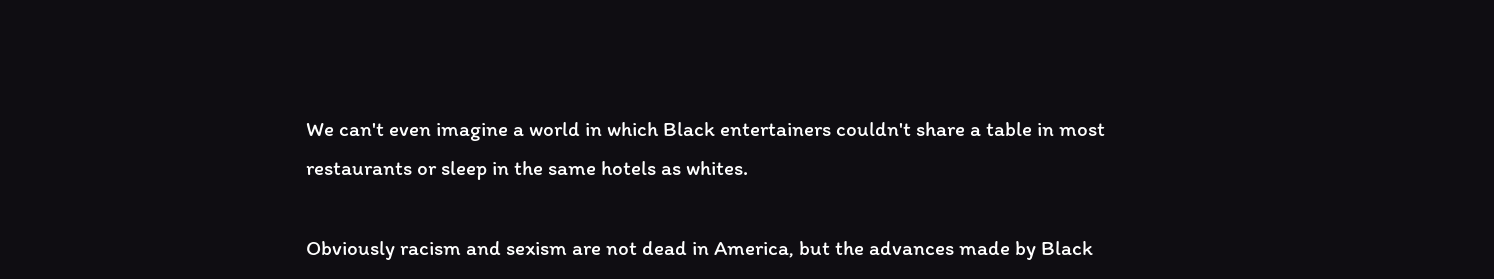We can't even imagine a world in which Black entertainers couldn't share a table in most restaurants or sleep in the same hotels as whites.

Obviously racism and sexism are not dead in America, but the advances made by Black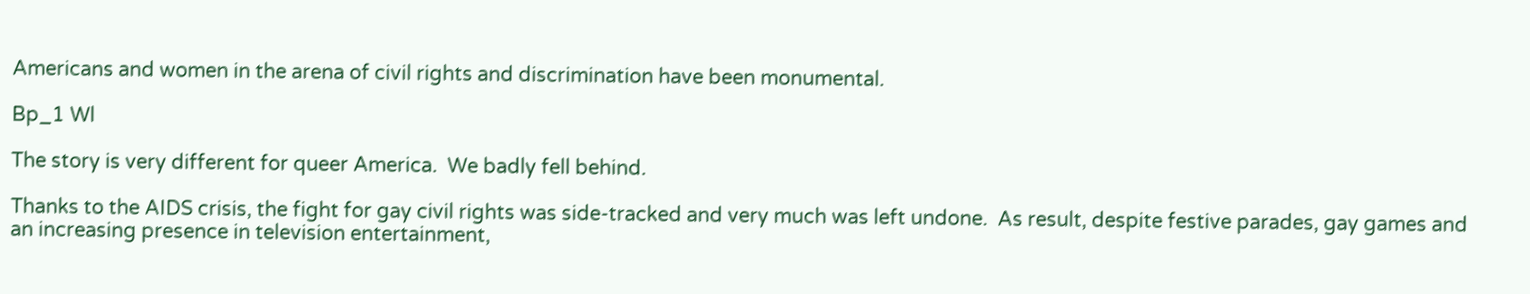Americans and women in the arena of civil rights and discrimination have been monumental.

Bp_1 Wl

The story is very different for queer America.  We badly fell behind.

Thanks to the AIDS crisis, the fight for gay civil rights was side-tracked and very much was left undone.  As result, despite festive parades, gay games and an increasing presence in television entertainment,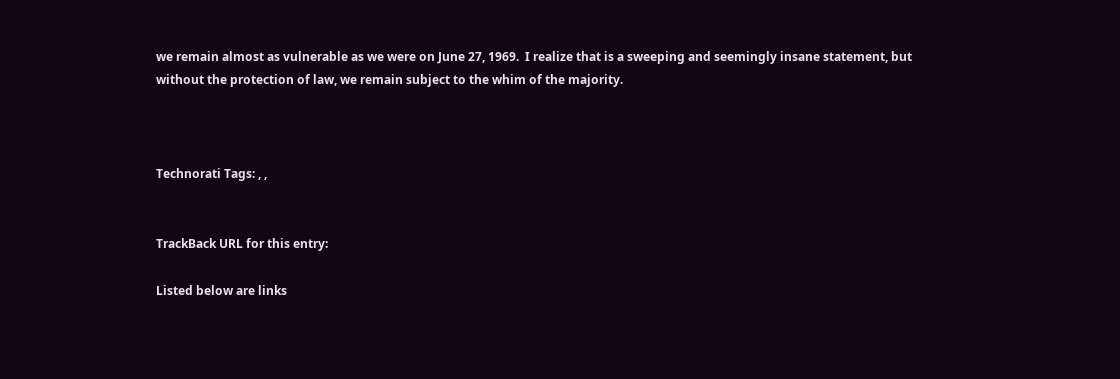we remain almost as vulnerable as we were on June 27, 1969.  I realize that is a sweeping and seemingly insane statement, but without the protection of law, we remain subject to the whim of the majority.



Technorati Tags: , ,


TrackBack URL for this entry:

Listed below are links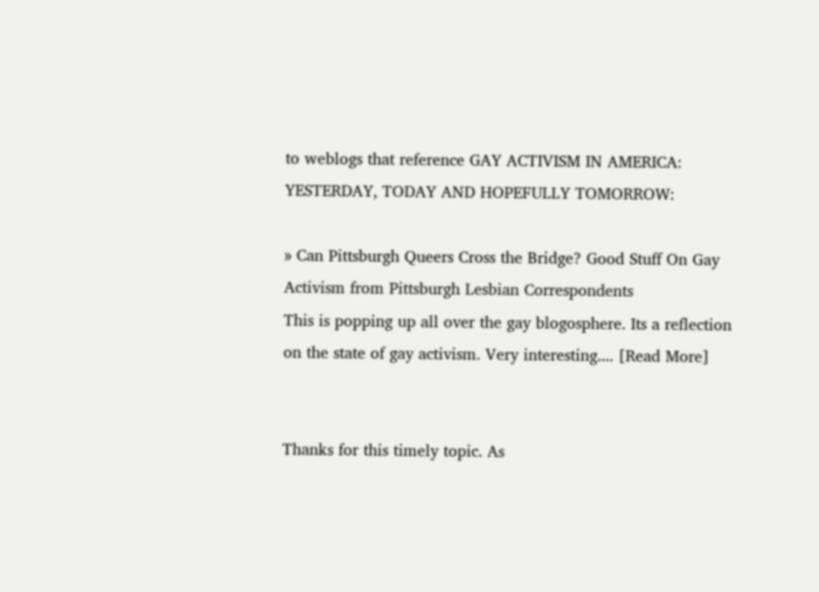to weblogs that reference GAY ACTIVISM IN AMERICA: YESTERDAY, TODAY AND HOPEFULLY TOMORROW:

» Can Pittsburgh Queers Cross the Bridge? Good Stuff On Gay Activism from Pittsburgh Lesbian Correspondents
This is popping up all over the gay blogosphere. Its a reflection on the state of gay activism. Very interesting.... [Read More]


Thanks for this timely topic. As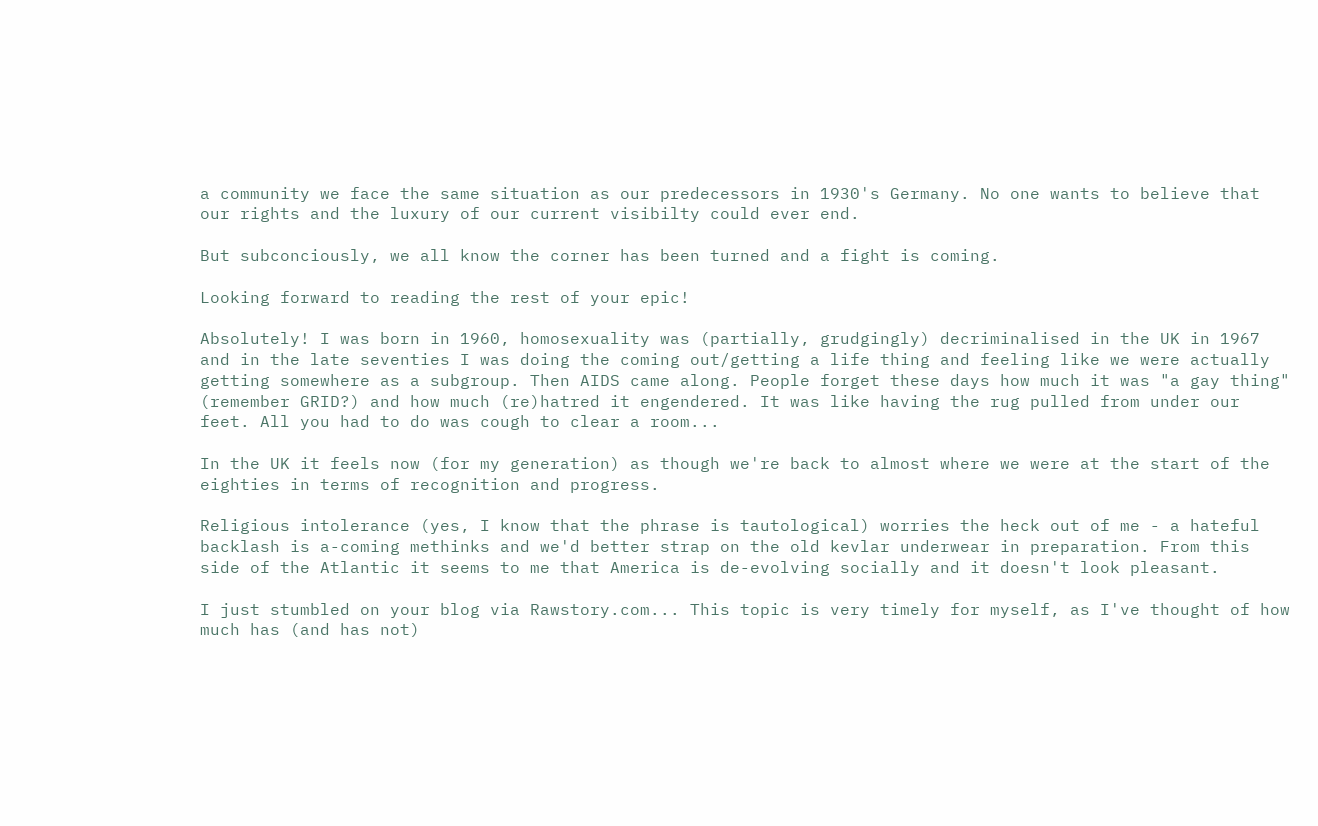a community we face the same situation as our predecessors in 1930's Germany. No one wants to believe that our rights and the luxury of our current visibilty could ever end.

But subconciously, we all know the corner has been turned and a fight is coming.

Looking forward to reading the rest of your epic!

Absolutely! I was born in 1960, homosexuality was (partially, grudgingly) decriminalised in the UK in 1967 and in the late seventies I was doing the coming out/getting a life thing and feeling like we were actually getting somewhere as a subgroup. Then AIDS came along. People forget these days how much it was "a gay thing" (remember GRID?) and how much (re)hatred it engendered. It was like having the rug pulled from under our feet. All you had to do was cough to clear a room...

In the UK it feels now (for my generation) as though we're back to almost where we were at the start of the eighties in terms of recognition and progress.

Religious intolerance (yes, I know that the phrase is tautological) worries the heck out of me - a hateful backlash is a-coming methinks and we'd better strap on the old kevlar underwear in preparation. From this side of the Atlantic it seems to me that America is de-evolving socially and it doesn't look pleasant.

I just stumbled on your blog via Rawstory.com... This topic is very timely for myself, as I've thought of how much has (and has not)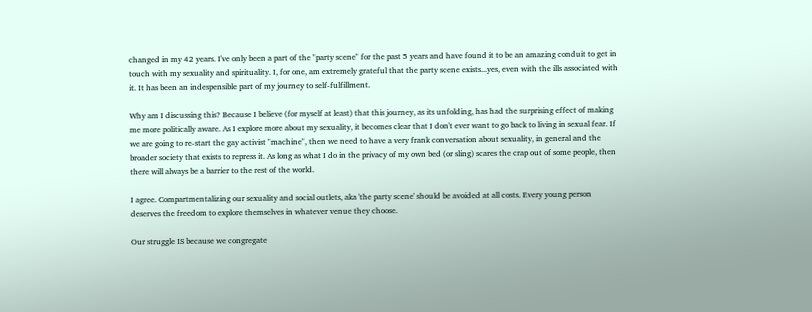changed in my 42 years. I've only been a part of the "party scene" for the past 5 years and have found it to be an amazing conduit to get in touch with my sexuality and spirituality. I, for one, am extremely grateful that the party scene exists...yes, even with the ills associated with it. It has been an indespensible part of my journey to self-fulfillment.

Why am I discussing this? Because I believe (for myself at least) that this journey, as its unfolding, has had the surprising effect of making me more politically aware. As I explore more about my sexuality, it becomes clear that I don't ever want to go back to living in sexual fear. If we are going to re-start the gay activist "machine", then we need to have a very frank conversation about sexuality, in general and the broader society that exists to repress it. As long as what I do in the privacy of my own bed (or sling) scares the crap out of some people, then there will always be a barrier to the rest of the world.

I agree. Compartmentalizing our sexuality and social outlets, aka 'the party scene' should be avoided at all costs. Every young person deserves the freedom to explore themselves in whatever venue they choose.

Our struggle IS because we congregate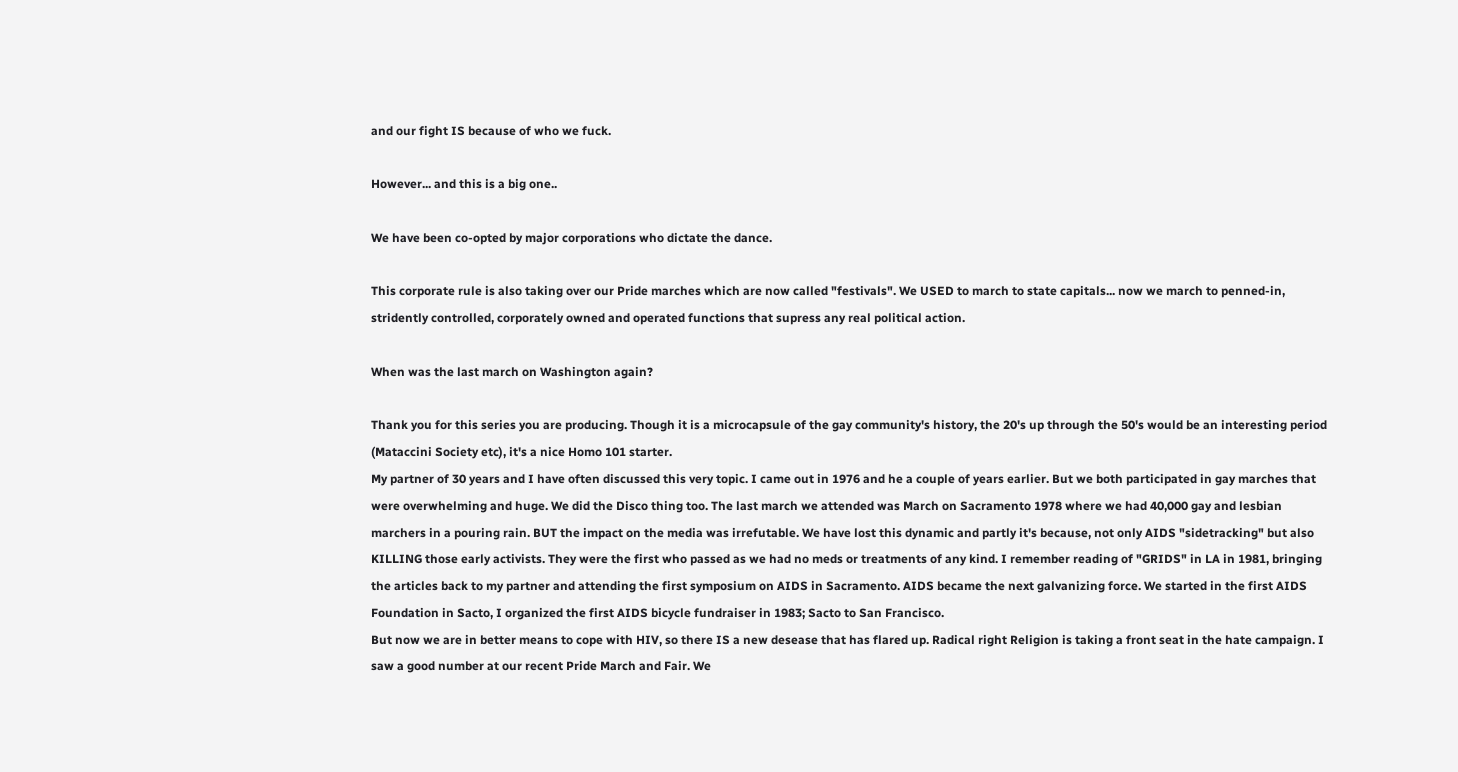and our fight IS because of who we fuck.

However... and this is a big one..

We have been co-opted by major corporations who dictate the dance.

This corporate rule is also taking over our Pride marches which are now called "festivals". We USED to march to state capitals... now we march to penned-in, stridently controlled, corporately owned and operated functions that supress any real political action.

When was the last march on Washington again?

Thank you for this series you are producing. Though it is a microcapsule of the gay community's history, the 20's up through the 50's would be an interesting period (Mataccini Society etc), it's a nice Homo 101 starter.
My partner of 30 years and I have often discussed this very topic. I came out in 1976 and he a couple of years earlier. But we both participated in gay marches that were overwhelming and huge. We did the Disco thing too. The last march we attended was March on Sacramento 1978 where we had 40,000 gay and lesbian marchers in a pouring rain. BUT the impact on the media was irrefutable. We have lost this dynamic and partly it's because, not only AIDS "sidetracking" but also KILLING those early activists. They were the first who passed as we had no meds or treatments of any kind. I remember reading of "GRIDS" in LA in 1981, bringing the articles back to my partner and attending the first symposium on AIDS in Sacramento. AIDS became the next galvanizing force. We started in the first AIDS Foundation in Sacto, I organized the first AIDS bicycle fundraiser in 1983; Sacto to San Francisco.
But now we are in better means to cope with HIV, so there IS a new desease that has flared up. Radical right Religion is taking a front seat in the hate campaign. I saw a good number at our recent Pride March and Fair. We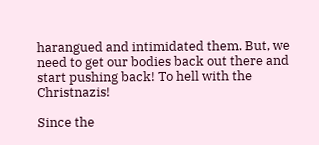harangued and intimidated them. But, we need to get our bodies back out there and start pushing back! To hell with the Christnazis!

Since the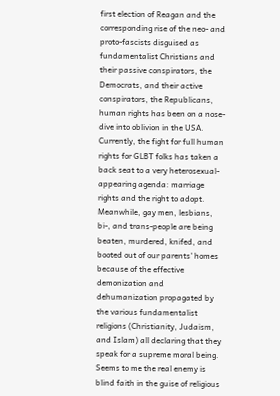first election of Reagan and the corresponding rise of the neo- and proto-fascists disguised as fundamentalist Christians and their passive conspirators, the Democrats, and their active conspirators, the Republicans, human rights has been on a nose-dive into oblivion in the USA. Currently, the fight for full human rights for GLBT folks has taken a back seat to a very heterosexual-appearing agenda: marriage rights and the right to adopt. Meanwhile, gay men, lesbians, bi-, and trans-people are being beaten, murdered, knifed, and booted out of our parents' homes because of the effective demonization and dehumanization propagated by the various fundamentalist religions (Christianity, Judaism, and Islam) all declaring that they speak for a supreme moral being. Seems to me the real enemy is blind faith in the guise of religious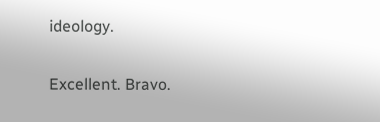ideology.

Excellent. Bravo.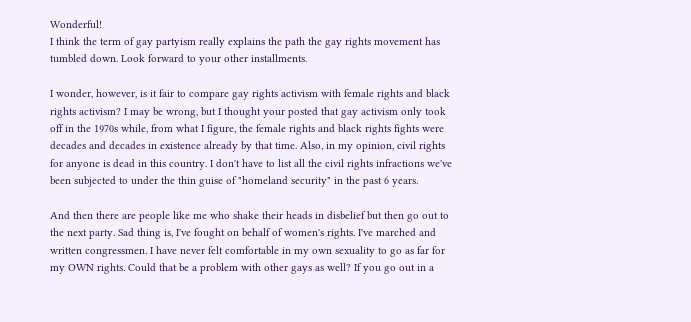Wonderful!
I think the term of gay partyism really explains the path the gay rights movement has tumbled down. Look forward to your other installments.

I wonder, however, is it fair to compare gay rights activism with female rights and black rights activism? I may be wrong, but I thought your posted that gay activism only took off in the 1970s while, from what I figure, the female rights and black rights fights were decades and decades in existence already by that time. Also, in my opinion, civil rights for anyone is dead in this country. I don't have to list all the civil rights infractions we've been subjected to under the thin guise of "homeland security" in the past 6 years.

And then there are people like me who shake their heads in disbelief but then go out to the next party. Sad thing is, I've fought on behalf of women's rights. I've marched and written congressmen. I have never felt comfortable in my own sexuality to go as far for my OWN rights. Could that be a problem with other gays as well? If you go out in a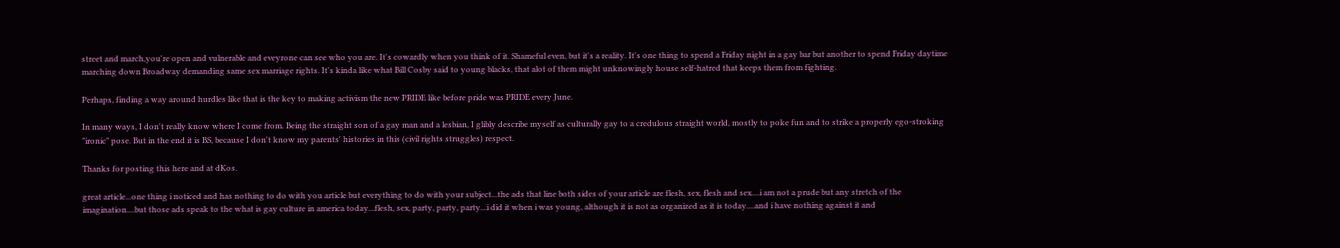street and march,you're open and vulnerable and eveyrone can see who you are. It's cowardly when you think of it. Shameful even, but it's a reality. It's one thing to spend a Friday night in a gay bar but another to spend Friday daytime marching down Broadway demanding same sex marriage rights. It's kinda like what Bill Cosby said to young blacks, that alot of them might unknowingly house self-hatred that keeps them from fighting.

Perhaps, finding a way around hurdles like that is the key to making activism the new PRIDE like before pride was PRIDE every June.

In many ways, I don't really know where I come from. Being the straight son of a gay man and a lesbian, I glibly describe myself as culturally gay to a credulous straight world, mostly to poke fun and to strike a properly ego-stroking "ironic" pose. But in the end it is BS, because I don't know my parents' histories in this (civil rights struggles) respect.

Thanks for posting this here and at dKos.

great article...one thing i noticed and has nothing to do with you article but everything to do with your subject...the ads that line both sides of your article are flesh, sex, flesh and sex....i am not a prude but any stretch of the imagination....but those ads speak to the what is gay culture in america today...flesh, sex, party, party, party...i did it when i was young, although it is not as organized as it is today....and i have nothing against it and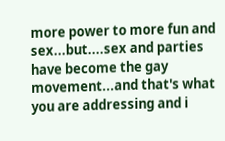more power to more fun and sex...but....sex and parties have become the gay movement...and that's what you are addressing and i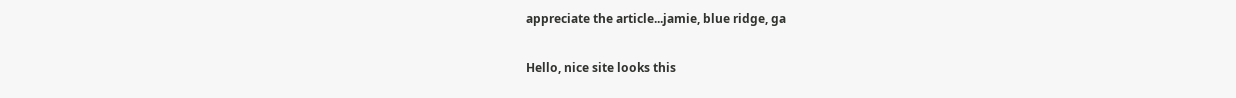appreciate the article...jamie, blue ridge, ga

Hello, nice site looks this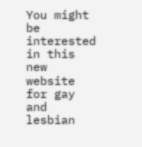You might be interested in this new website for gay and lesbian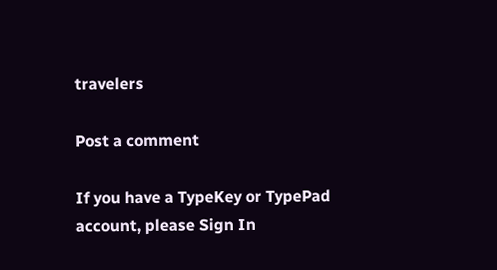travelers

Post a comment

If you have a TypeKey or TypePad account, please Sign In